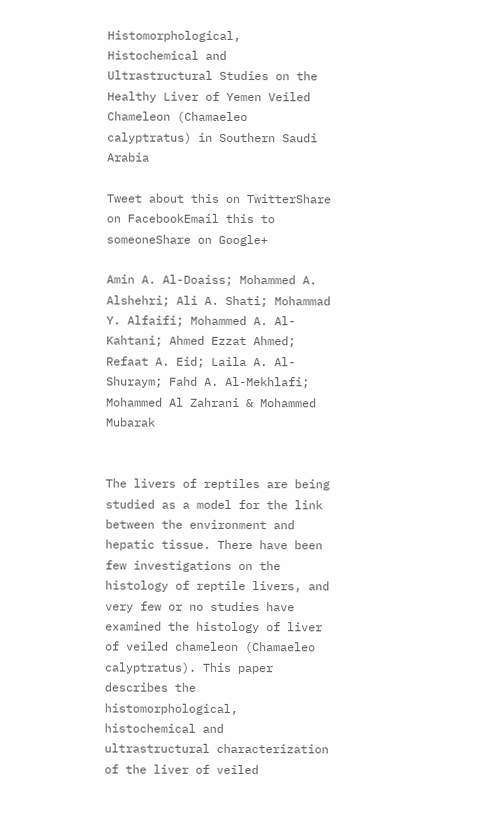Histomorphological, Histochemical and Ultrastructural Studies on the Healthy Liver of Yemen Veiled Chameleon (Chamaeleo calyptratus) in Southern Saudi Arabia

Tweet about this on TwitterShare on FacebookEmail this to someoneShare on Google+

Amin A. Al-Doaiss; Mohammed A. Alshehri; Ali A. Shati; Mohammad Y. Alfaifi; Mohammed A. Al-Kahtani; Ahmed Ezzat Ahmed; Refaat A. Eid; Laila A. Al-Shuraym; Fahd A. Al-Mekhlafi; Mohammed Al Zahrani & Mohammed Mubarak


The livers of reptiles are being studied as a model for the link between the environment and hepatic tissue. There have been few investigations on the histology of reptile livers, and very few or no studies have examined the histology of liver of veiled chameleon (Chamaeleo calyptratus). This paper describes the histomorphological, histochemical and ultrastructural characterization of the liver of veiled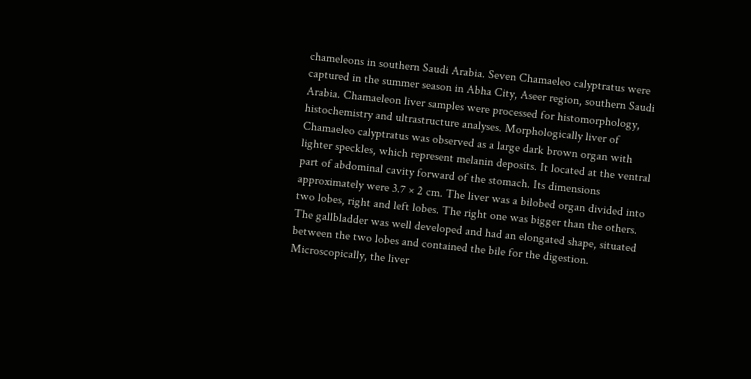chameleons in southern Saudi Arabia. Seven Chamaeleo calyptratus were captured in the summer season in Abha City, Aseer region, southern Saudi Arabia. Chamaeleon liver samples were processed for histomorphology, histochemistry and ultrastructure analyses. Morphologically liver of Chamaeleo calyptratus was observed as a large dark brown organ with lighter speckles, which represent melanin deposits. It located at the ventral part of abdominal cavity forward of the stomach. Its dimensions approximately were 3.7 × 2 cm. The liver was a bilobed organ divided into two lobes, right and left lobes. The right one was bigger than the others. The gallbladder was well developed and had an elongated shape, situated between the two lobes and contained the bile for the digestion. Microscopically, the liver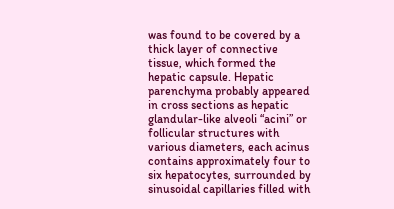was found to be covered by a thick layer of connective tissue, which formed the hepatic capsule. Hepatic parenchyma probably appeared in cross sections as hepatic glandular-like alveoli “acini” or follicular structures with various diameters, each acinus contains approximately four to six hepatocytes, surrounded by sinusoidal capillaries filled with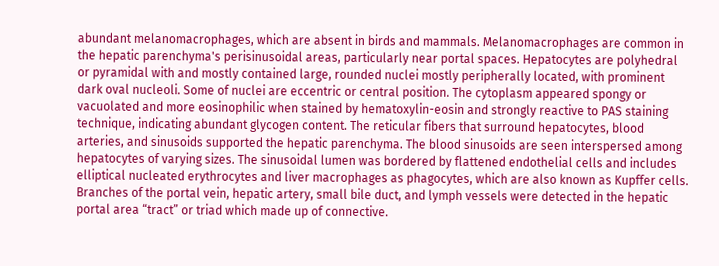abundant melanomacrophages, which are absent in birds and mammals. Melanomacrophages are common in the hepatic parenchyma's perisinusoidal areas, particularly near portal spaces. Hepatocytes are polyhedral or pyramidal with and mostly contained large, rounded nuclei mostly peripherally located, with prominent dark oval nucleoli. Some of nuclei are eccentric or central position. The cytoplasm appeared spongy or vacuolated and more eosinophilic when stained by hematoxylin-eosin and strongly reactive to PAS staining technique, indicating abundant glycogen content. The reticular fibers that surround hepatocytes, blood arteries, and sinusoids supported the hepatic parenchyma. The blood sinusoids are seen interspersed among hepatocytes of varying sizes. The sinusoidal lumen was bordered by flattened endothelial cells and includes elliptical nucleated erythrocytes and liver macrophages as phagocytes, which are also known as Kupffer cells. Branches of the portal vein, hepatic artery, small bile duct, and lymph vessels were detected in the hepatic portal area “tract” or triad which made up of connective.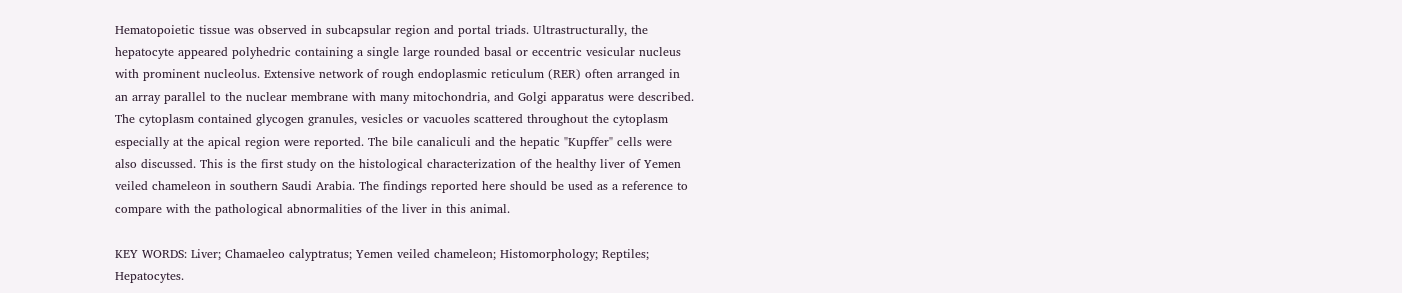Hematopoietic tissue was observed in subcapsular region and portal triads. Ultrastructurally, the hepatocyte appeared polyhedric containing a single large rounded basal or eccentric vesicular nucleus with prominent nucleolus. Extensive network of rough endoplasmic reticulum (RER) often arranged in an array parallel to the nuclear membrane with many mitochondria, and Golgi apparatus were described. The cytoplasm contained glycogen granules, vesicles or vacuoles scattered throughout the cytoplasm especially at the apical region were reported. The bile canaliculi and the hepatic "Kupffer" cells were also discussed. This is the first study on the histological characterization of the healthy liver of Yemen veiled chameleon in southern Saudi Arabia. The findings reported here should be used as a reference to compare with the pathological abnormalities of the liver in this animal.

KEY WORDS: Liver; Chamaeleo calyptratus; Yemen veiled chameleon; Histomorphology; Reptiles; Hepatocytes.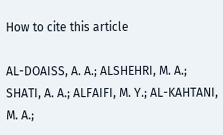How to cite this article

AL-DOAISS, A. A.; ALSHEHRI, M. A.; SHATI, A. A.; ALFAIFI, M. Y.; AL-KAHTANI, M. A.;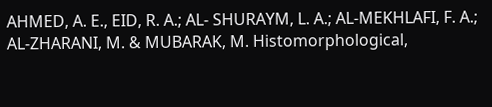AHMED, A. E., EID, R. A.; AL- SHURAYM, L. A.; AL-MEKHLAFI, F. A.; AL-ZHARANI, M. & MUBARAK, M. Histomorphological,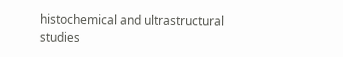histochemical and ultrastructural studies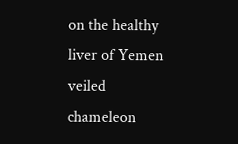on the healthy liver of Yemen veiled chameleon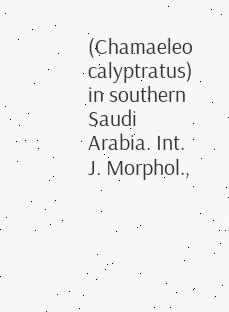(Chamaeleo calyptratus) in southern Saudi Arabia. Int. J. Morphol.,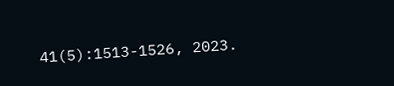41(5):1513-1526, 2023.